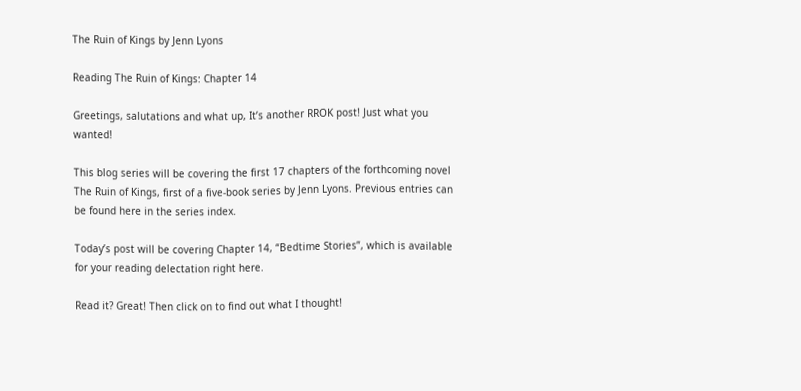The Ruin of Kings by Jenn Lyons

Reading The Ruin of Kings: Chapter 14

Greetings, salutations and what up, It’s another RROK post! Just what you wanted!

This blog series will be covering the first 17 chapters of the forthcoming novel The Ruin of Kings, first of a five-book series by Jenn Lyons. Previous entries can be found here in the series index.

Today’s post will be covering Chapter 14, “Bedtime Stories”, which is available for your reading delectation right here.

Read it? Great! Then click on to find out what I thought!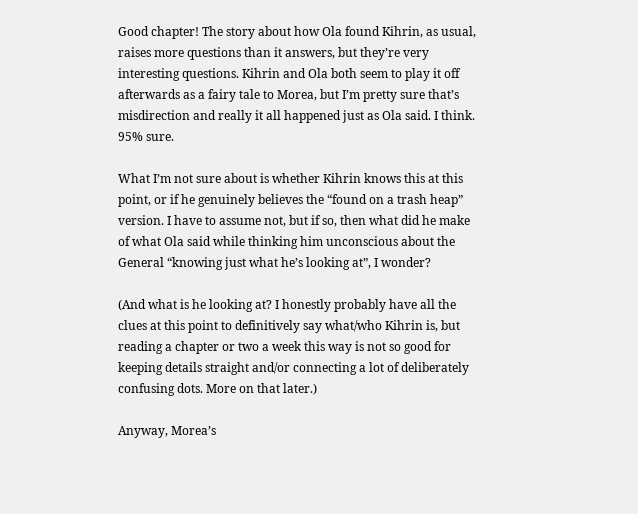Good chapter! The story about how Ola found Kihrin, as usual, raises more questions than it answers, but they’re very interesting questions. Kihrin and Ola both seem to play it off afterwards as a fairy tale to Morea, but I’m pretty sure that’s misdirection and really it all happened just as Ola said. I think. 95% sure.

What I’m not sure about is whether Kihrin knows this at this point, or if he genuinely believes the “found on a trash heap” version. I have to assume not, but if so, then what did he make of what Ola said while thinking him unconscious about the General “knowing just what he’s looking at”, I wonder?

(And what is he looking at? I honestly probably have all the clues at this point to definitively say what/who Kihrin is, but reading a chapter or two a week this way is not so good for keeping details straight and/or connecting a lot of deliberately confusing dots. More on that later.)

Anyway, Morea’s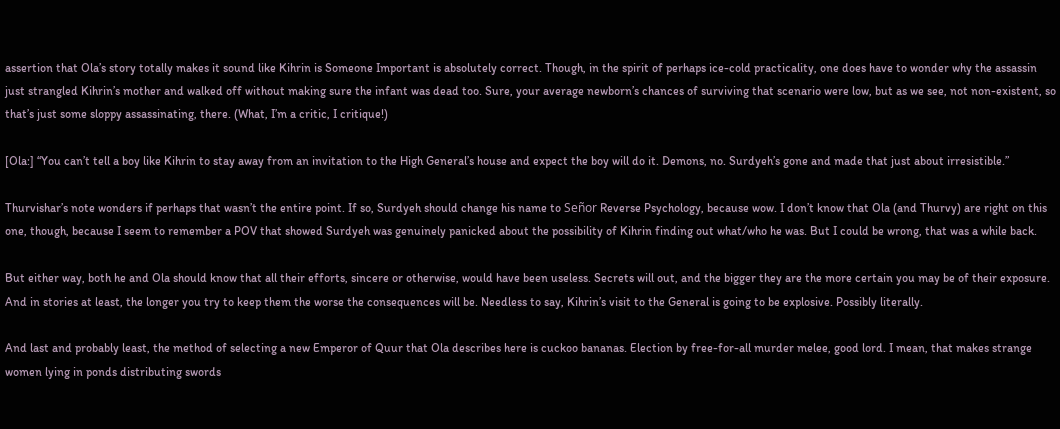assertion that Ola’s story totally makes it sound like Kihrin is Someone Important is absolutely correct. Though, in the spirit of perhaps ice-cold practicality, one does have to wonder why the assassin just strangled Kihrin’s mother and walked off without making sure the infant was dead too. Sure, your average newborn’s chances of surviving that scenario were low, but as we see, not non-existent, so that’s just some sloppy assassinating, there. (What, I’m a critic, I critique!)

[Ola:] “You can’t tell a boy like Kihrin to stay away from an invitation to the High General’s house and expect the boy will do it. Demons, no. Surdyeh’s gone and made that just about irresistible.”

Thurvishar’s note wonders if perhaps that wasn’t the entire point. If so, Surdyeh should change his name to Señor Reverse Psychology, because wow. I don’t know that Ola (and Thurvy) are right on this one, though, because I seem to remember a POV that showed Surdyeh was genuinely panicked about the possibility of Kihrin finding out what/who he was. But I could be wrong, that was a while back.

But either way, both he and Ola should know that all their efforts, sincere or otherwise, would have been useless. Secrets will out, and the bigger they are the more certain you may be of their exposure. And in stories at least, the longer you try to keep them the worse the consequences will be. Needless to say, Kihrin’s visit to the General is going to be explosive. Possibly literally.

And last and probably least, the method of selecting a new Emperor of Quur that Ola describes here is cuckoo bananas. Election by free-for-all murder melee, good lord. I mean, that makes strange women lying in ponds distributing swords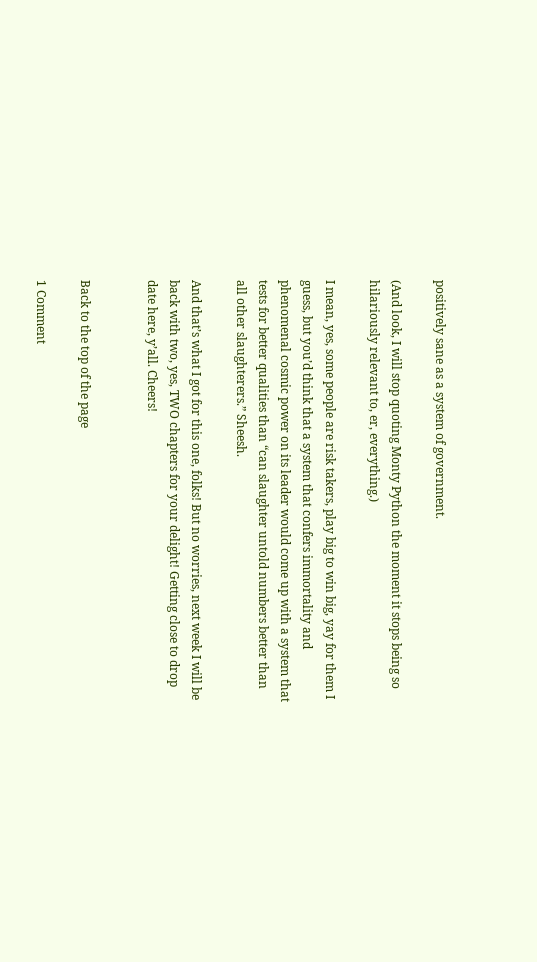positively sane as a system of government.

(And look, I will stop quoting Monty Python the moment it stops being so hilariously relevant to, er, everything.)

I mean, yes, some people are risk takers, play big to win big, yay for them I guess, but you’d think that a system that confers immortality and phenomenal cosmic power on its leader would come up with a system that tests for better qualities than “can slaughter untold numbers better than all other slaughterers.” Sheesh.

And that’s what I got for this one, folks! But no worries, next week I will be back with two, yes, TWO chapters for your delight! Getting close to drop date here, y’all. Cheers!


Back to the top of the page

1 Comment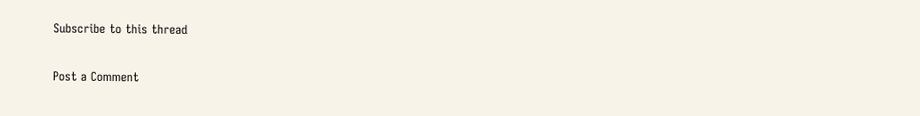Subscribe to this thread

Post a Comment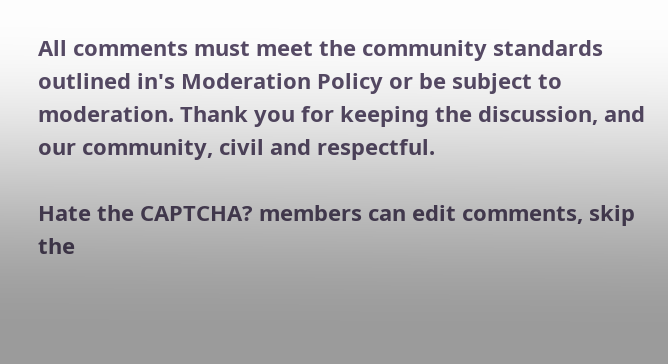All comments must meet the community standards outlined in's Moderation Policy or be subject to moderation. Thank you for keeping the discussion, and our community, civil and respectful.

Hate the CAPTCHA? members can edit comments, skip the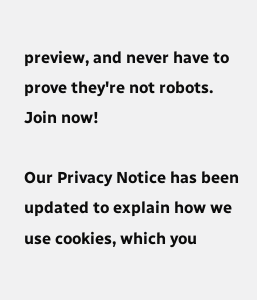preview, and never have to prove they're not robots. Join now!

Our Privacy Notice has been updated to explain how we use cookies, which you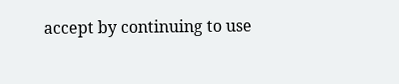accept by continuing to use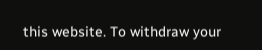this website. To withdraw your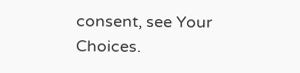consent, see Your Choices.